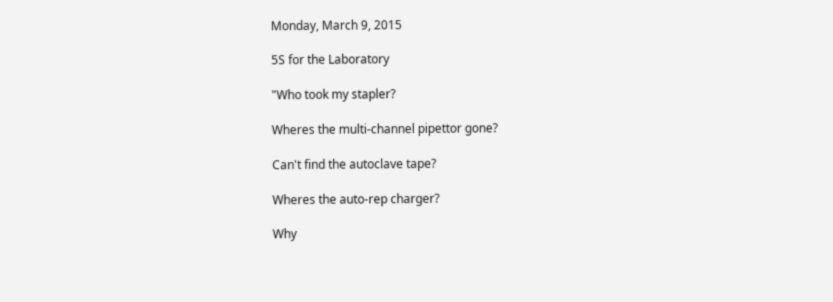Monday, March 9, 2015

5S for the Laboratory

"Who took my stapler?

Wheres the multi-channel pipettor gone?

Can't find the autoclave tape?

Wheres the auto-rep charger?

Why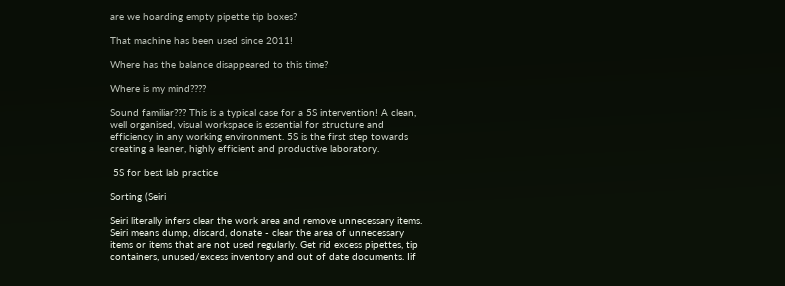are we hoarding empty pipette tip boxes?

That machine has been used since 2011!

Where has the balance disappeared to this time?

Where is my mind????

Sound familiar??? This is a typical case for a 5S intervention! A clean, well organised, visual workspace is essential for structure and efficiency in any working environment. 5S is the first step towards creating a leaner, highly efficient and productive laboratory.

 5S for best lab practice

Sorting (Seiri

Seiri literally infers clear the work area and remove unnecessary items. Seiri means dump, discard, donate - clear the area of unnecessary items or items that are not used regularly. Get rid excess pipettes, tip containers, unused/excess inventory and out of date documents. Iif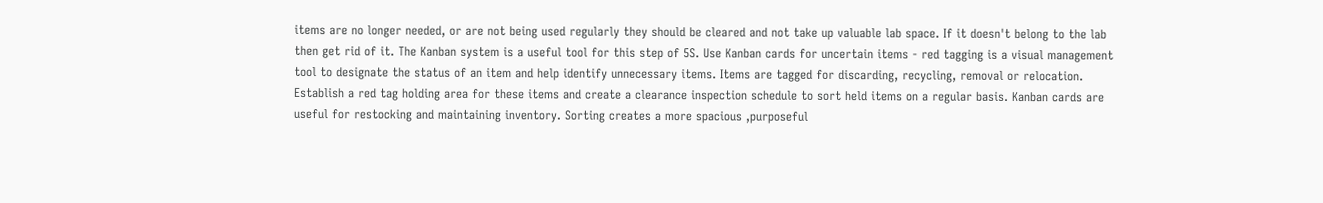items are no longer needed, or are not being used regularly they should be cleared and not take up valuable lab space. If it doesn't belong to the lab then get rid of it. The Kanban system is a useful tool for this step of 5S. Use Kanban cards for uncertain items - red tagging is a visual management tool to designate the status of an item and help identify unnecessary items. Items are tagged for discarding, recycling, removal or relocation. Establish a red tag holding area for these items and create a clearance inspection schedule to sort held items on a regular basis. Kanban cards are useful for restocking and maintaining inventory. Sorting creates a more spacious ,purposeful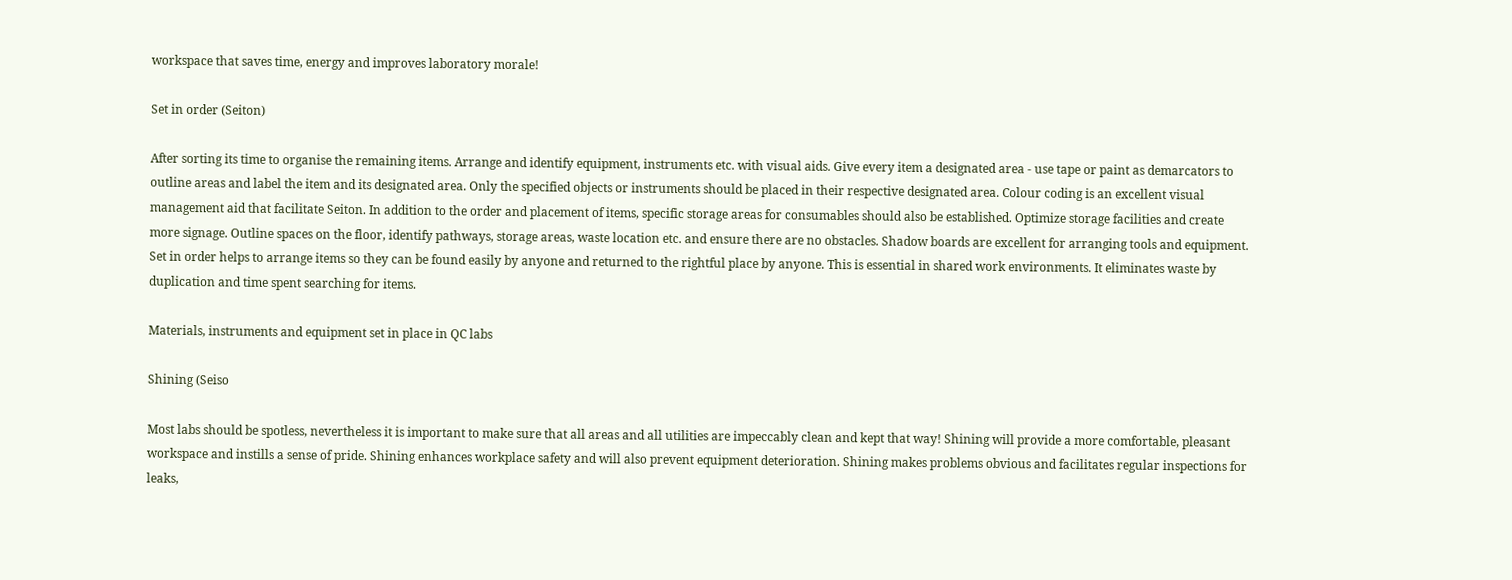workspace that saves time, energy and improves laboratory morale!

Set in order (Seiton)

After sorting its time to organise the remaining items. Arrange and identify equipment, instruments etc. with visual aids. Give every item a designated area - use tape or paint as demarcators to outline areas and label the item and its designated area. Only the specified objects or instruments should be placed in their respective designated area. Colour coding is an excellent visual management aid that facilitate Seiton. In addition to the order and placement of items, specific storage areas for consumables should also be established. Optimize storage facilities and create more signage. Outline spaces on the floor, identify pathways, storage areas, waste location etc. and ensure there are no obstacles. Shadow boards are excellent for arranging tools and equipment. Set in order helps to arrange items so they can be found easily by anyone and returned to the rightful place by anyone. This is essential in shared work environments. It eliminates waste by duplication and time spent searching for items.

Materials, instruments and equipment set in place in QC labs

Shining (Seiso

Most labs should be spotless, nevertheless it is important to make sure that all areas and all utilities are impeccably clean and kept that way! Shining will provide a more comfortable, pleasant workspace and instills a sense of pride. Shining enhances workplace safety and will also prevent equipment deterioration. Shining makes problems obvious and facilitates regular inspections for leaks,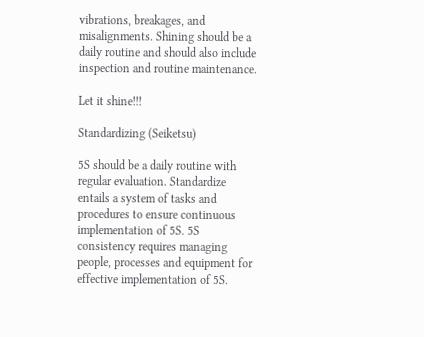vibrations, breakages, and misalignments. Shining should be a daily routine and should also include inspection and routine maintenance.

Let it shine!!!

Standardizing (Seiketsu)

5S should be a daily routine with regular evaluation. Standardize entails a system of tasks and procedures to ensure continuous implementation of 5S. 5S consistency requires managing people, processes and equipment for effective implementation of 5S.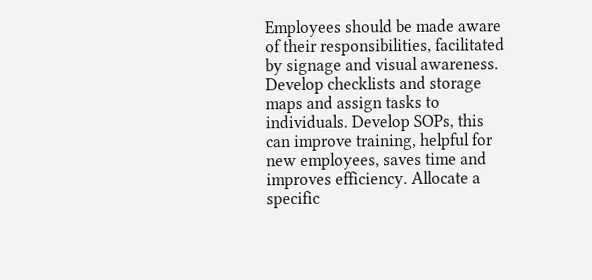Employees should be made aware of their responsibilities, facilitated by signage and visual awareness. Develop checklists and storage maps and assign tasks to individuals. Develop SOPs, this can improve training, helpful for new employees, saves time and improves efficiency. Allocate a specific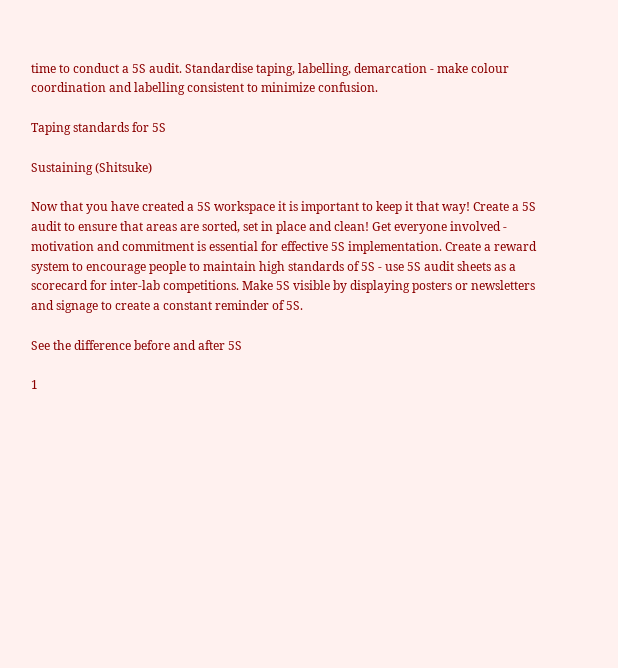time to conduct a 5S audit. Standardise taping, labelling, demarcation - make colour coordination and labelling consistent to minimize confusion.

Taping standards for 5S

Sustaining (Shitsuke)

Now that you have created a 5S workspace it is important to keep it that way! Create a 5S audit to ensure that areas are sorted, set in place and clean! Get everyone involved - motivation and commitment is essential for effective 5S implementation. Create a reward system to encourage people to maintain high standards of 5S - use 5S audit sheets as a scorecard for inter-lab competitions. Make 5S visible by displaying posters or newsletters and signage to create a constant reminder of 5S.

See the difference before and after 5S

1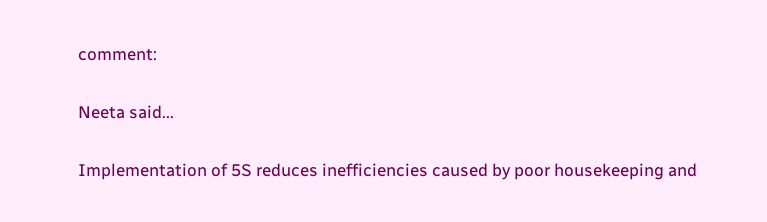comment:

Neeta said...

Implementation of 5S reduces inefficiencies caused by poor housekeeping and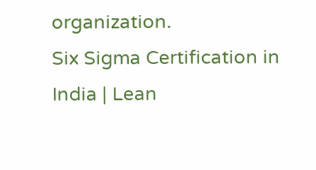organization.
Six Sigma Certification in India | Lean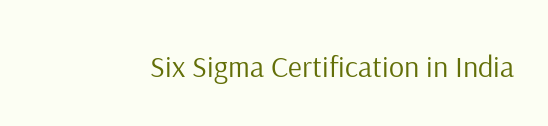Six Sigma Certification in India